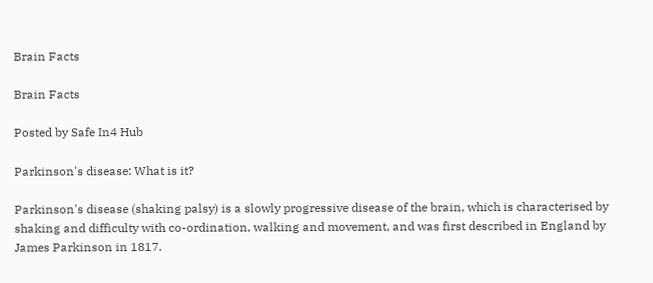Brain Facts

Brain Facts

Posted by Safe In4 Hub

Parkinson's disease: What is it?

Parkinson's disease (shaking palsy) is a slowly progressive disease of the brain, which is characterised by shaking and difficulty with co-ordination, walking and movement, and was first described in England by James Parkinson in 1817.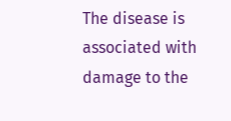The disease is associated with damage to the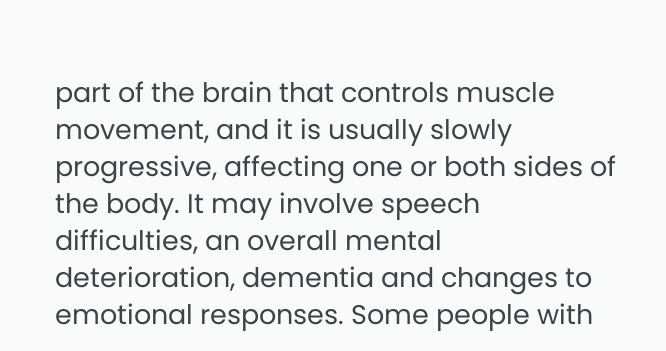part of the brain that controls muscle movement, and it is usually slowly progressive, affecting one or both sides of the body. It may involve speech difficulties, an overall mental deterioration, dementia and changes to emotional responses. Some people with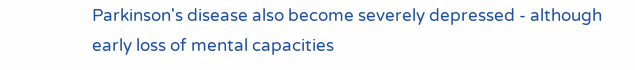Parkinson's disease also become severely depressed - although early loss of mental capacities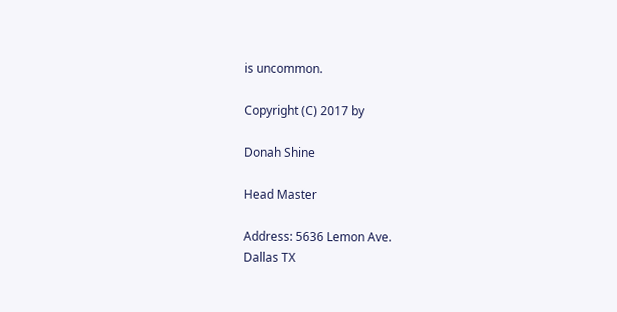is uncommon.

Copyright (C) 2017 by

Donah Shine

Head Master

Address: 5636 Lemon Ave.
Dallas TX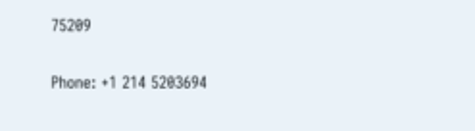75209

Phone: +1 214 5203694